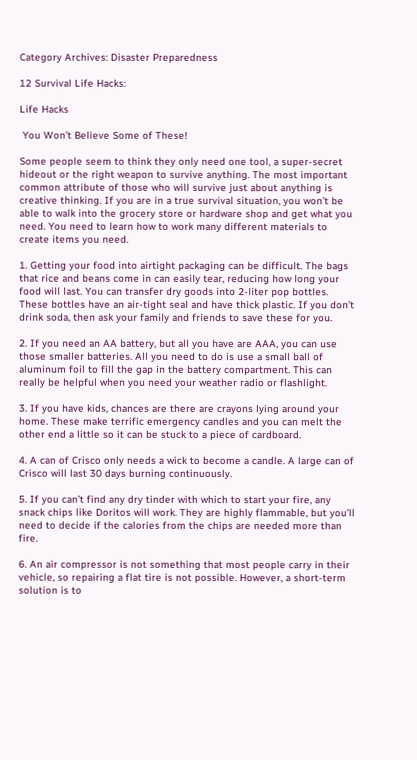Category Archives: Disaster Preparedness

12 Survival Life Hacks:

Life Hacks

 You Won’t Believe Some of These!

Some people seem to think they only need one tool, a super-secret hideout or the right weapon to survive anything. The most important common attribute of those who will survive just about anything is creative thinking. If you are in a true survival situation, you won’t be able to walk into the grocery store or hardware shop and get what you need. You need to learn how to work many different materials to create items you need.

1. Getting your food into airtight packaging can be difficult. The bags that rice and beans come in can easily tear, reducing how long your food will last. You can transfer dry goods into 2-liter pop bottles. These bottles have an air-tight seal and have thick plastic. If you don’t drink soda, then ask your family and friends to save these for you.

2. If you need an AA battery, but all you have are AAA, you can use those smaller batteries. All you need to do is use a small ball of aluminum foil to fill the gap in the battery compartment. This can really be helpful when you need your weather radio or flashlight.

3. If you have kids, chances are there are crayons lying around your home. These make terrific emergency candles and you can melt the other end a little so it can be stuck to a piece of cardboard.

4. A can of Crisco only needs a wick to become a candle. A large can of Crisco will last 30 days burning continuously.

5. If you can’t find any dry tinder with which to start your fire, any snack chips like Doritos will work. They are highly flammable, but you’ll need to decide if the calories from the chips are needed more than fire.

6. An air compressor is not something that most people carry in their vehicle, so repairing a flat tire is not possible. However, a short-term solution is to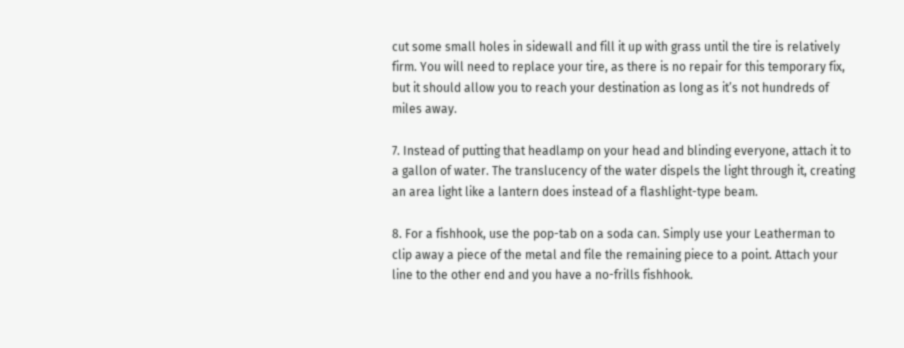cut some small holes in sidewall and fill it up with grass until the tire is relatively firm. You will need to replace your tire, as there is no repair for this temporary fix, but it should allow you to reach your destination as long as it’s not hundreds of miles away.

7. Instead of putting that headlamp on your head and blinding everyone, attach it to a gallon of water. The translucency of the water dispels the light through it, creating an area light like a lantern does instead of a flashlight-type beam.

8. For a fishhook, use the pop-tab on a soda can. Simply use your Leatherman to clip away a piece of the metal and file the remaining piece to a point. Attach your line to the other end and you have a no-frills fishhook.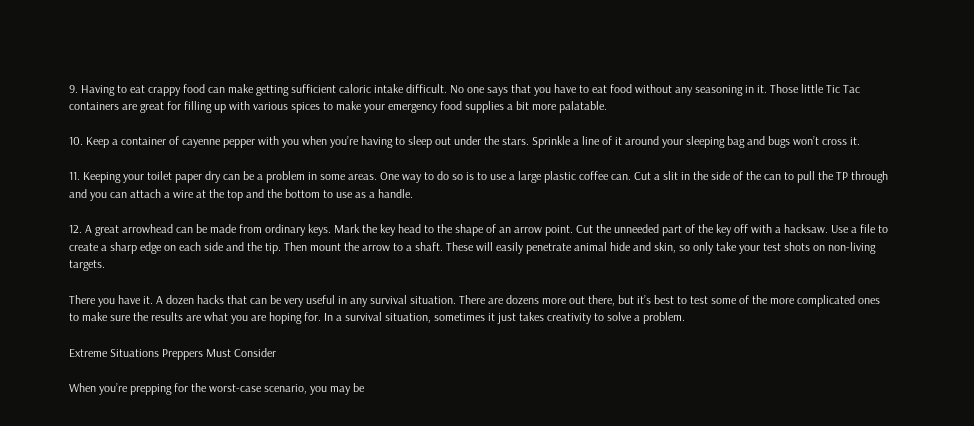9. Having to eat crappy food can make getting sufficient caloric intake difficult. No one says that you have to eat food without any seasoning in it. Those little Tic Tac containers are great for filling up with various spices to make your emergency food supplies a bit more palatable.

10. Keep a container of cayenne pepper with you when you’re having to sleep out under the stars. Sprinkle a line of it around your sleeping bag and bugs won’t cross it.

11. Keeping your toilet paper dry can be a problem in some areas. One way to do so is to use a large plastic coffee can. Cut a slit in the side of the can to pull the TP through and you can attach a wire at the top and the bottom to use as a handle.

12. A great arrowhead can be made from ordinary keys. Mark the key head to the shape of an arrow point. Cut the unneeded part of the key off with a hacksaw. Use a file to create a sharp edge on each side and the tip. Then mount the arrow to a shaft. These will easily penetrate animal hide and skin, so only take your test shots on non-living targets.

There you have it. A dozen hacks that can be very useful in any survival situation. There are dozens more out there, but it’s best to test some of the more complicated ones to make sure the results are what you are hoping for. In a survival situation, sometimes it just takes creativity to solve a problem.

Extreme Situations Preppers Must Consider

When you’re prepping for the worst-case scenario, you may be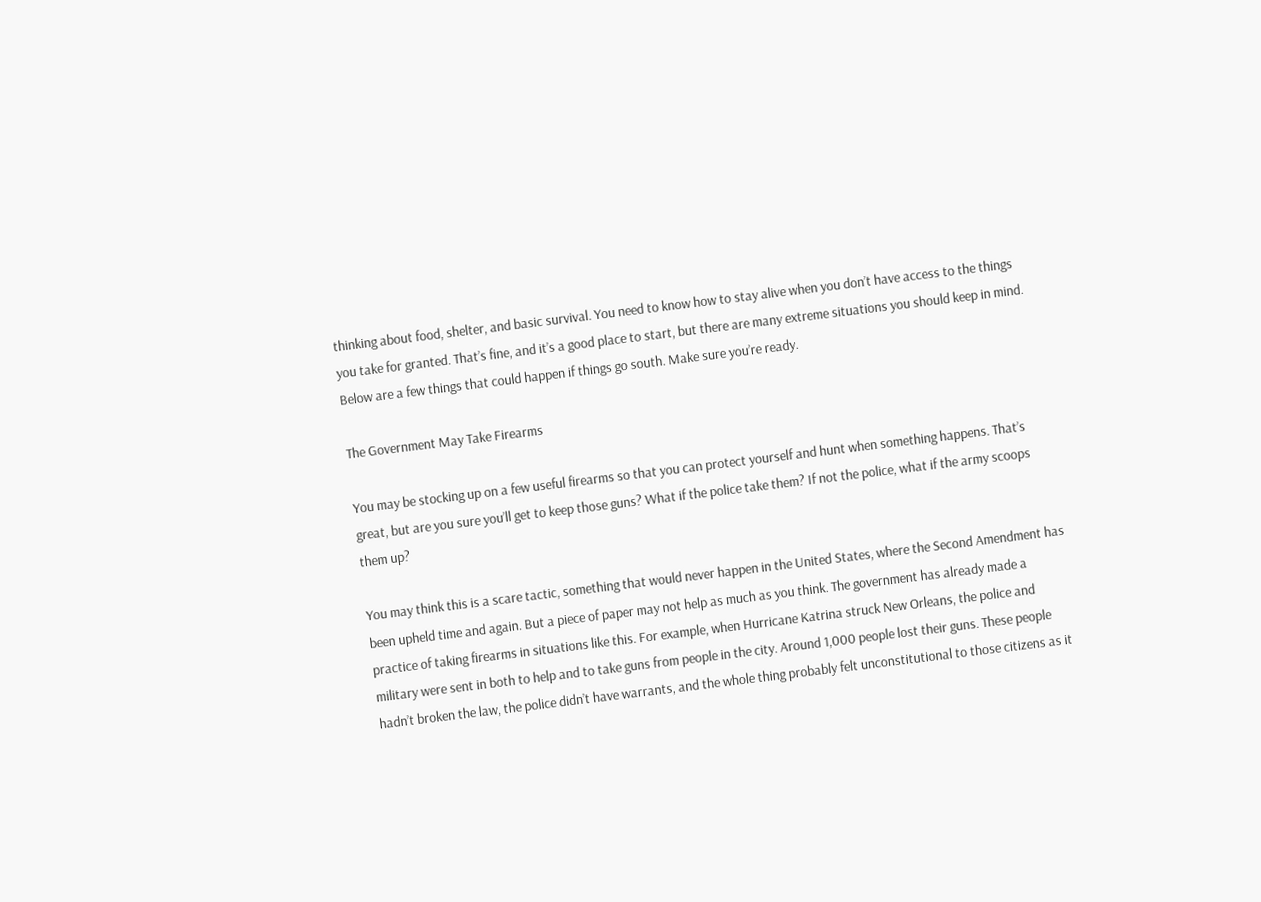thinking about food, shelter, and basic survival. You need to know how to stay alive when you don’t have access to the things you take for granted. That’s fine, and it’s a good place to start, but there are many extreme situations you should keep in mind. Below are a few things that could happen if things go south. Make sure you’re ready.

The Government May Take Firearms

You may be stocking up on a few useful firearms so that you can protect yourself and hunt when something happens. That’s great, but are you sure you’ll get to keep those guns? What if the police take them? If not the police, what if the army scoops them up?

You may think this is a scare tactic, something that would never happen in the United States, where the Second Amendment has been upheld time and again. But a piece of paper may not help as much as you think. The government has already made a practice of taking firearms in situations like this. For example, when Hurricane Katrina struck New Orleans, the police and military were sent in both to help and to take guns from people in the city. Around 1,000 people lost their guns. These people hadn’t broken the law, the police didn’t have warrants, and the whole thing probably felt unconstitutional to those citizens as it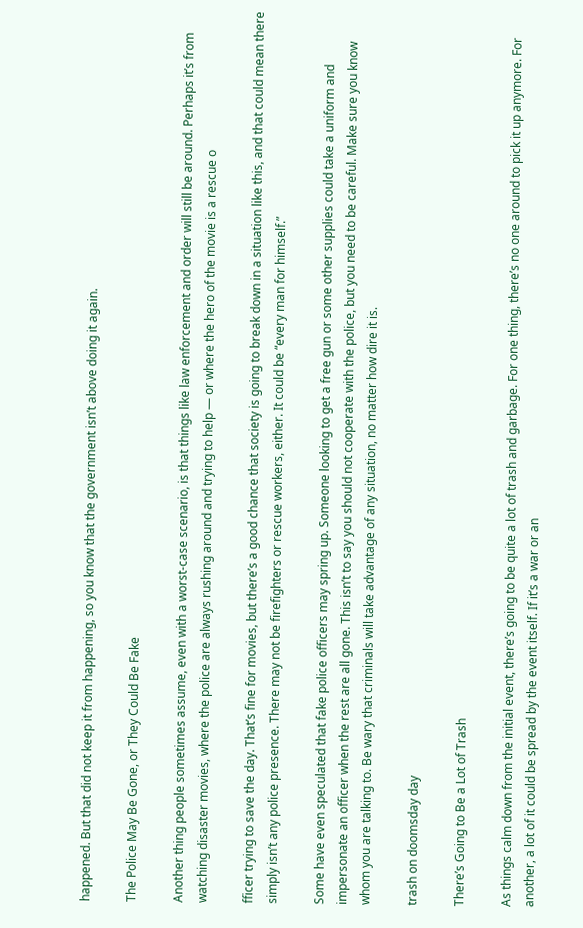happened. But that did not keep it from happening, so you know that the government isn’t above doing it again.

The Police May Be Gone, or They Could Be Fake

Another thing people sometimes assume, even with a worst-case scenario, is that things like law enforcement and order will still be around. Perhaps it’s from watching disaster movies, where the police are always rushing around and trying to help — or where the hero of the movie is a rescue o

fficer trying to save the day. That’s fine for movies, but there’s a good chance that society is going to break down in a situation like this, and that could mean there simply isn’t any police presence. There may not be firefighters or rescue workers, either. It could be “every man for himself.”

Some have even speculated that fake police officers may spring up. Someone looking to get a free gun or some other supplies could take a uniform and impersonate an officer when the rest are all gone. This isn’t to say you should not cooperate with the police, but you need to be careful. Make sure you know whom you are talking to. Be wary that criminals will take advantage of any situation, no matter how dire it is.

trash on doomsday day

There’s Going to Be a Lot of Trash

As things calm down from the initial event, there’s going to be quite a lot of trash and garbage. For one thing, there’s no one around to pick it up anymore. For another, a lot of it could be spread by the event itself. If it’s a war or an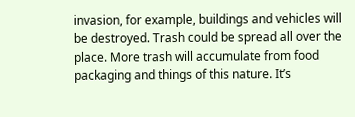invasion, for example, buildings and vehicles will be destroyed. Trash could be spread all over the place. More trash will accumulate from food packaging and things of this nature. It’s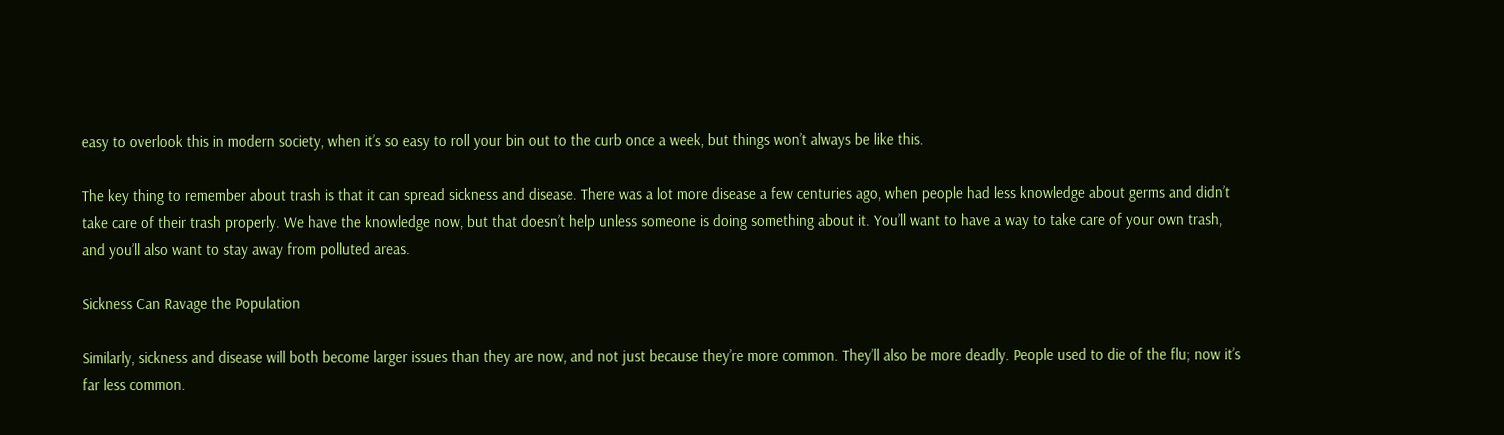easy to overlook this in modern society, when it’s so easy to roll your bin out to the curb once a week, but things won’t always be like this.

The key thing to remember about trash is that it can spread sickness and disease. There was a lot more disease a few centuries ago, when people had less knowledge about germs and didn’t take care of their trash properly. We have the knowledge now, but that doesn’t help unless someone is doing something about it. You’ll want to have a way to take care of your own trash, and you’ll also want to stay away from polluted areas.

Sickness Can Ravage the Population

Similarly, sickness and disease will both become larger issues than they are now, and not just because they’re more common. They’ll also be more deadly. People used to die of the flu; now it’s far less common.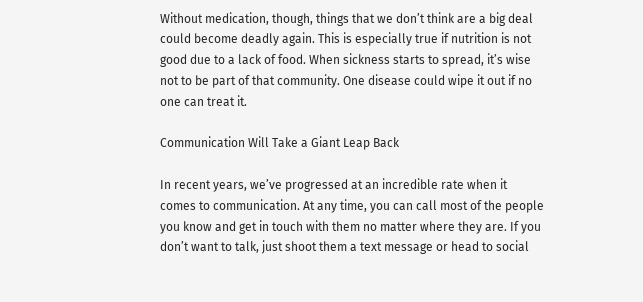Without medication, though, things that we don’t think are a big deal could become deadly again. This is especially true if nutrition is not good due to a lack of food. When sickness starts to spread, it’s wise not to be part of that community. One disease could wipe it out if no one can treat it.

Communication Will Take a Giant Leap Back

In recent years, we’ve progressed at an incredible rate when it comes to communication. At any time, you can call most of the people you know and get in touch with them no matter where they are. If you don’t want to talk, just shoot them a text message or head to social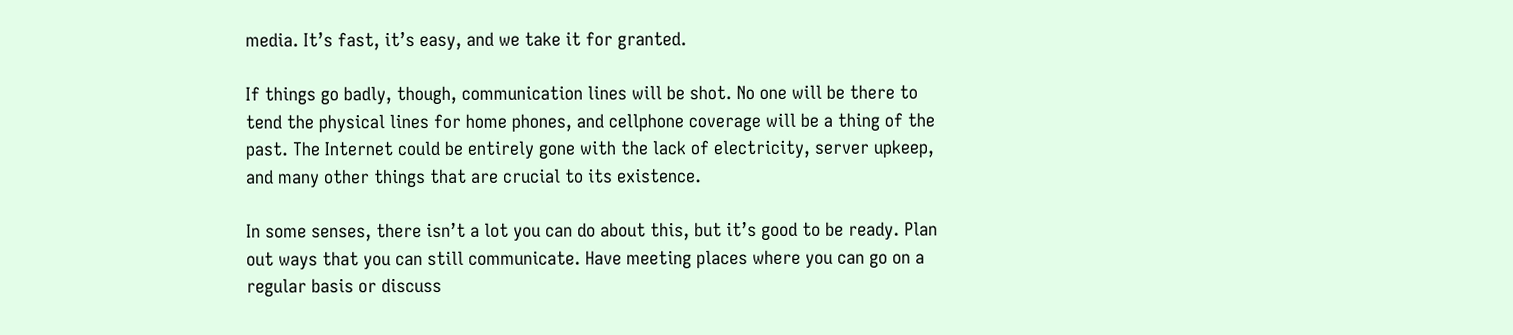media. It’s fast, it’s easy, and we take it for granted.

If things go badly, though, communication lines will be shot. No one will be there to tend the physical lines for home phones, and cellphone coverage will be a thing of the past. The Internet could be entirely gone with the lack of electricity, server upkeep, and many other things that are crucial to its existence.

In some senses, there isn’t a lot you can do about this, but it’s good to be ready. Plan out ways that you can still communicate. Have meeting places where you can go on a regular basis or discuss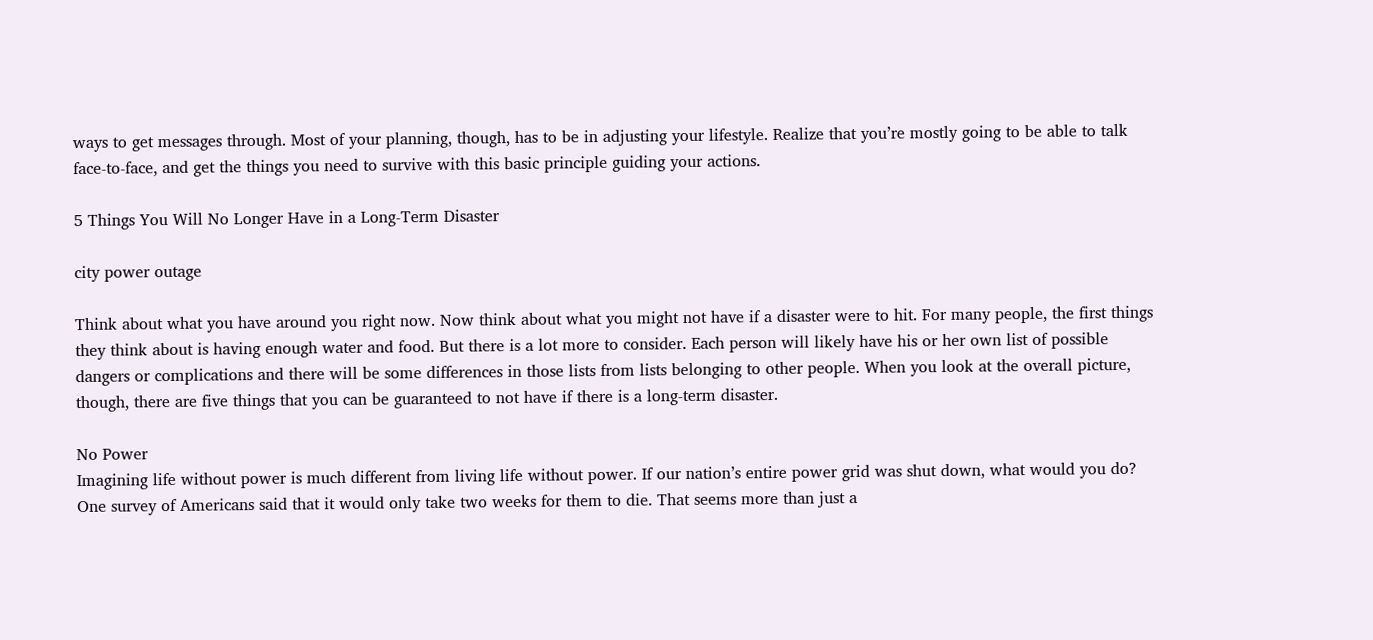ways to get messages through. Most of your planning, though, has to be in adjusting your lifestyle. Realize that you’re mostly going to be able to talk face-to-face, and get the things you need to survive with this basic principle guiding your actions.

5 Things You Will No Longer Have in a Long-Term Disaster

city power outage

Think about what you have around you right now. Now think about what you might not have if a disaster were to hit. For many people, the first things they think about is having enough water and food. But there is a lot more to consider. Each person will likely have his or her own list of possible dangers or complications and there will be some differences in those lists from lists belonging to other people. When you look at the overall picture, though, there are five things that you can be guaranteed to not have if there is a long-term disaster.

No Power
Imagining life without power is much different from living life without power. If our nation’s entire power grid was shut down, what would you do? One survey of Americans said that it would only take two weeks for them to die. That seems more than just a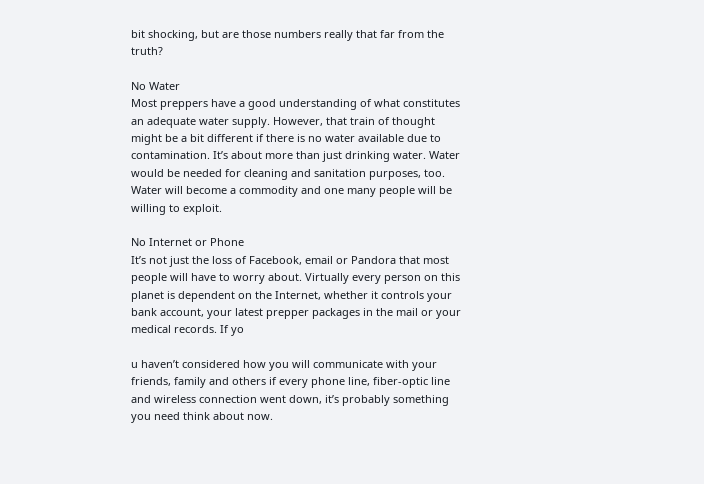bit shocking, but are those numbers really that far from the truth?

No Water
Most preppers have a good understanding of what constitutes an adequate water supply. However, that train of thought might be a bit different if there is no water available due to contamination. It’s about more than just drinking water. Water would be needed for cleaning and sanitation purposes, too. Water will become a commodity and one many people will be willing to exploit.

No Internet or Phone
It’s not just the loss of Facebook, email or Pandora that most people will have to worry about. Virtually every person on this planet is dependent on the Internet, whether it controls your bank account, your latest prepper packages in the mail or your medical records. If yo

u haven’t considered how you will communicate with your friends, family and others if every phone line, fiber-optic line and wireless connection went down, it’s probably something you need think about now.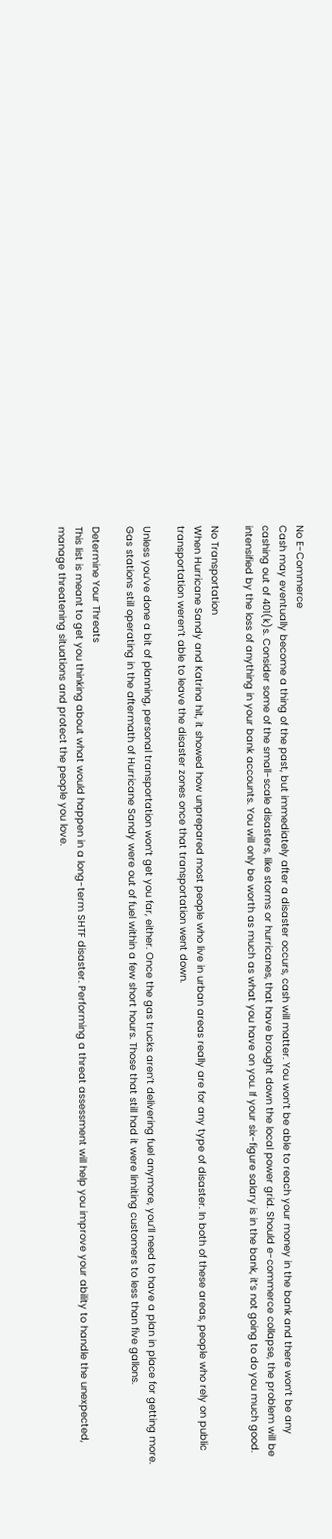No E-Commerce
Cash may eventually become a thing of the past, but immediately after a disaster occurs, cash will matter. You won’t be able to reach your money in the bank and there won’t be any cashing out of 401(k)s. Consider some of the small-scale disasters, like storms or hurricanes, that have brought down the local power grid. Should e-commerce collapse, the problem will be intensified by the loss of anything in your bank accounts. You will only be worth as much as what you have on you. If your six-figure salary is in the bank, it’s not going to do you much good.

No Transportation
When Hurricane Sandy and Katrina hit, it showed how unprepared most people who live in urban areas really are for any type of disaster. In both of these areas, people who rely on public transportation weren’t able to leave the disaster zones once that transportation went down.

Unless you’ve done a bit of planning, personal transportation won’t get you far, either. Once the gas trucks aren’t delivering fuel anymore, you’ll need to have a plan in place for getting more. Gas stations still operating in the aftermath of Hurricane Sandy were out of fuel within a few short hours. Those that still had it were limiting customers to less than five gallons.

Determine Your Threats
This list is meant to get you thinking about what would happen in a long-term SHTF disaster. Performing a threat assessment will help you improve your ability to handle the unexpected, manage threatening situations and protect the people you love.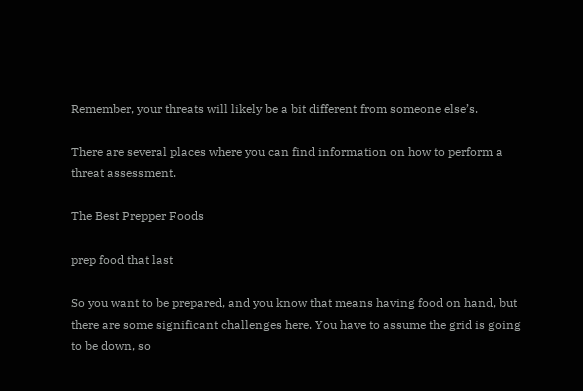Remember, your threats will likely be a bit different from someone else’s.

There are several places where you can find information on how to perform a threat assessment.

The Best Prepper Foods

prep food that last

So you want to be prepared, and you know that means having food on hand, but there are some significant challenges here. You have to assume the grid is going to be down, so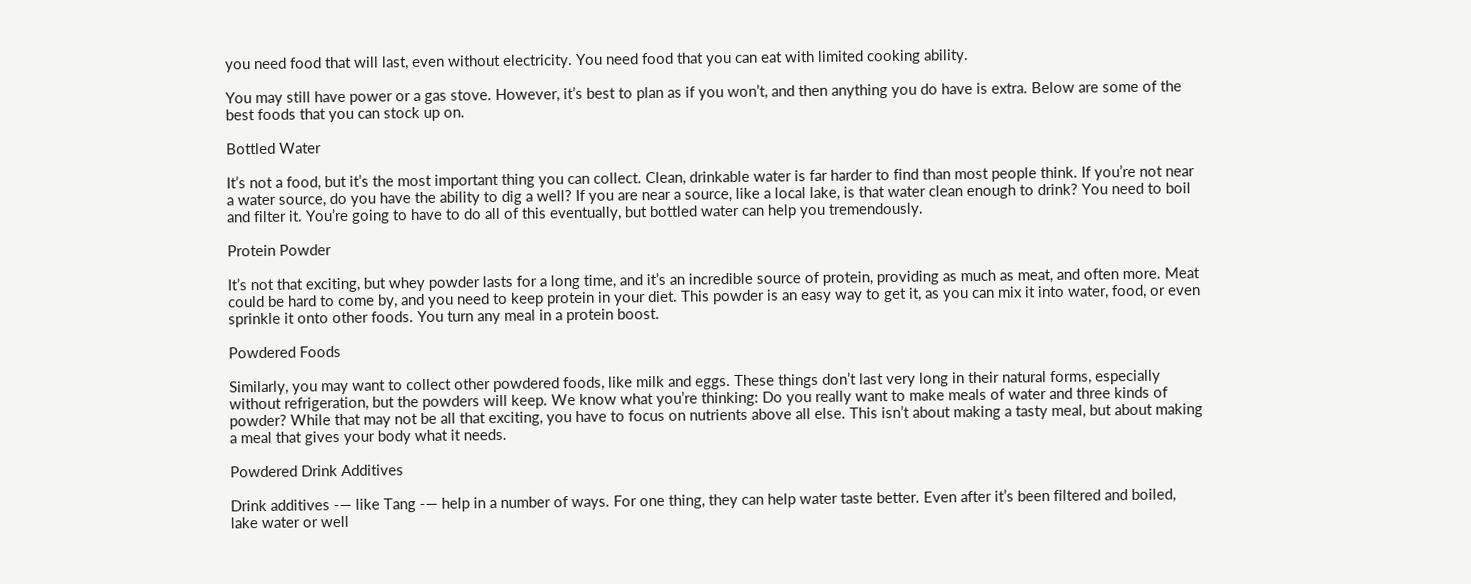you need food that will last, even without electricity. You need food that you can eat with limited cooking ability.

You may still have power or a gas stove. However, it’s best to plan as if you won’t, and then anything you do have is extra. Below are some of the best foods that you can stock up on.

Bottled Water

It’s not a food, but it’s the most important thing you can collect. Clean, drinkable water is far harder to find than most people think. If you’re not near a water source, do you have the ability to dig a well? If you are near a source, like a local lake, is that water clean enough to drink? You need to boil and filter it. You’re going to have to do all of this eventually, but bottled water can help you tremendously.

Protein Powder

It’s not that exciting, but whey powder lasts for a long time, and it’s an incredible source of protein, providing as much as meat, and often more. Meat could be hard to come by, and you need to keep protein in your diet. This powder is an easy way to get it, as you can mix it into water, food, or even sprinkle it onto other foods. You turn any meal in a protein boost.

Powdered Foods

Similarly, you may want to collect other powdered foods, like milk and eggs. These things don’t last very long in their natural forms, especially without refrigeration, but the powders will keep. We know what you’re thinking: Do you really want to make meals of water and three kinds of powder? While that may not be all that exciting, you have to focus on nutrients above all else. This isn’t about making a tasty meal, but about making a meal that gives your body what it needs.

Powdered Drink Additives

Drink additives -— like Tang -— help in a number of ways. For one thing, they can help water taste better. Even after it’s been filtered and boiled, lake water or well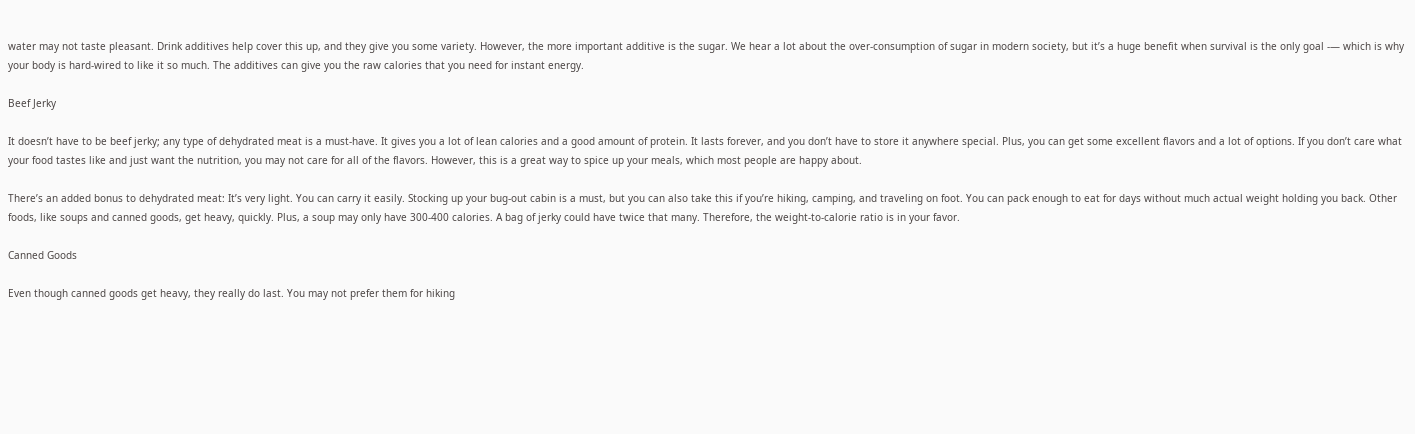water may not taste pleasant. Drink additives help cover this up, and they give you some variety. However, the more important additive is the sugar. We hear a lot about the over-consumption of sugar in modern society, but it’s a huge benefit when survival is the only goal -— which is why your body is hard-wired to like it so much. The additives can give you the raw calories that you need for instant energy.

Beef Jerky

It doesn’t have to be beef jerky; any type of dehydrated meat is a must-have. It gives you a lot of lean calories and a good amount of protein. It lasts forever, and you don’t have to store it anywhere special. Plus, you can get some excellent flavors and a lot of options. If you don’t care what your food tastes like and just want the nutrition, you may not care for all of the flavors. However, this is a great way to spice up your meals, which most people are happy about.

There’s an added bonus to dehydrated meat: It’s very light. You can carry it easily. Stocking up your bug-out cabin is a must, but you can also take this if you’re hiking, camping, and traveling on foot. You can pack enough to eat for days without much actual weight holding you back. Other foods, like soups and canned goods, get heavy, quickly. Plus, a soup may only have 300-400 calories. A bag of jerky could have twice that many. Therefore, the weight-to-calorie ratio is in your favor.

Canned Goods

Even though canned goods get heavy, they really do last. You may not prefer them for hiking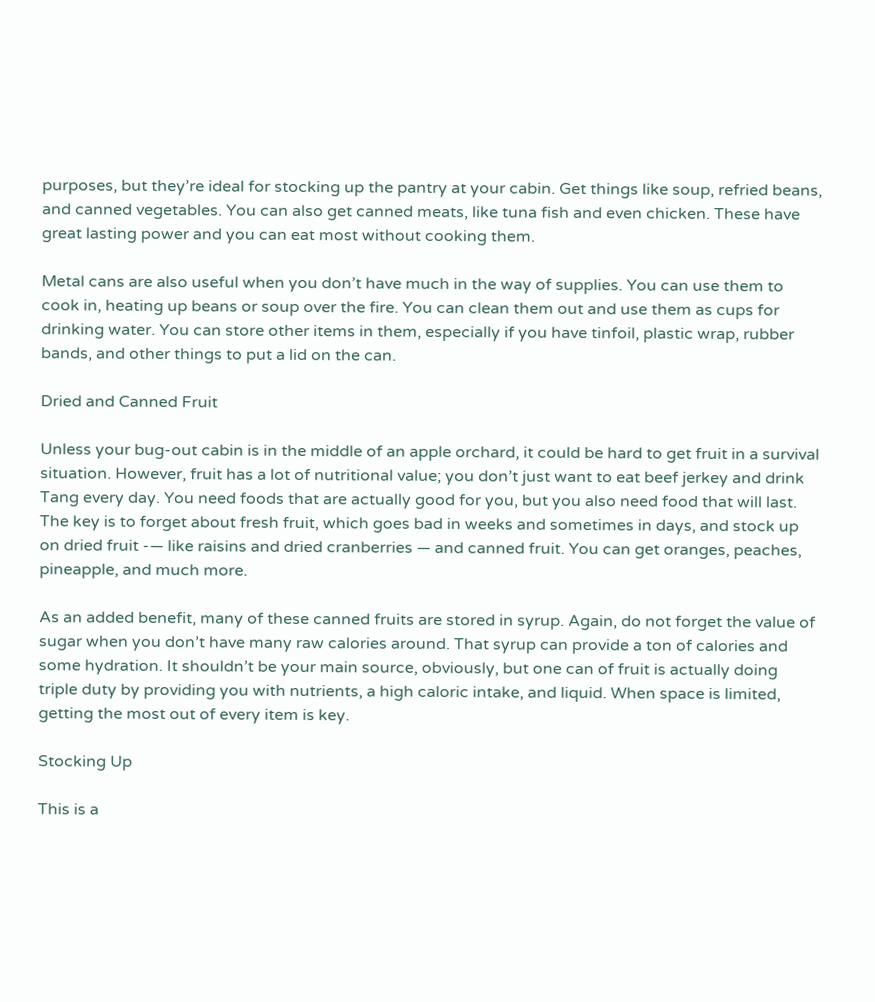purposes, but they’re ideal for stocking up the pantry at your cabin. Get things like soup, refried beans, and canned vegetables. You can also get canned meats, like tuna fish and even chicken. These have great lasting power and you can eat most without cooking them.

Metal cans are also useful when you don’t have much in the way of supplies. You can use them to cook in, heating up beans or soup over the fire. You can clean them out and use them as cups for drinking water. You can store other items in them, especially if you have tinfoil, plastic wrap, rubber bands, and other things to put a lid on the can.

Dried and Canned Fruit

Unless your bug-out cabin is in the middle of an apple orchard, it could be hard to get fruit in a survival situation. However, fruit has a lot of nutritional value; you don’t just want to eat beef jerkey and drink Tang every day. You need foods that are actually good for you, but you also need food that will last. The key is to forget about fresh fruit, which goes bad in weeks and sometimes in days, and stock up on dried fruit -— like raisins and dried cranberries — and canned fruit. You can get oranges, peaches, pineapple, and much more.

As an added benefit, many of these canned fruits are stored in syrup. Again, do not forget the value of sugar when you don’t have many raw calories around. That syrup can provide a ton of calories and some hydration. It shouldn’t be your main source, obviously, but one can of fruit is actually doing triple duty by providing you with nutrients, a high caloric intake, and liquid. When space is limited, getting the most out of every item is key.

Stocking Up

This is a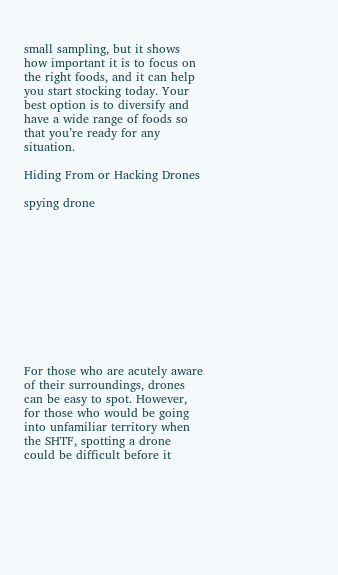small sampling, but it shows how important it is to focus on the right foods, and it can help you start stocking today. Your best option is to diversify and have a wide range of foods so that you’re ready for any situation.

Hiding From or Hacking Drones

spying drone











For those who are acutely aware of their surroundings, drones can be easy to spot. However, for those who would be going into unfamiliar territory when the SHTF, spotting a drone could be difficult before it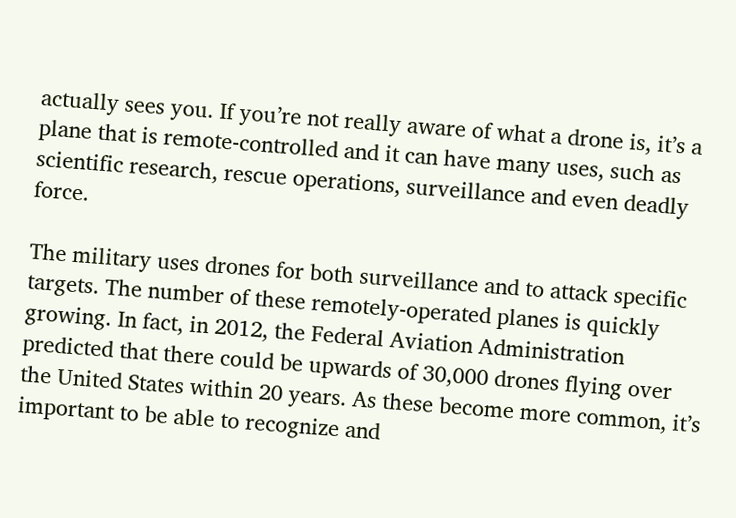actually sees you. If you’re not really aware of what a drone is, it’s a plane that is remote-controlled and it can have many uses, such as scientific research, rescue operations, surveillance and even deadly force.

The military uses drones for both surveillance and to attack specific targets. The number of these remotely-operated planes is quickly growing. In fact, in 2012, the Federal Aviation Administration predicted that there could be upwards of 30,000 drones flying over the United States within 20 years. As these become more common, it’s important to be able to recognize and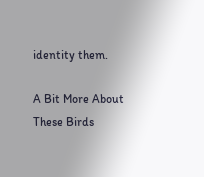identity them.

A Bit More About These Birds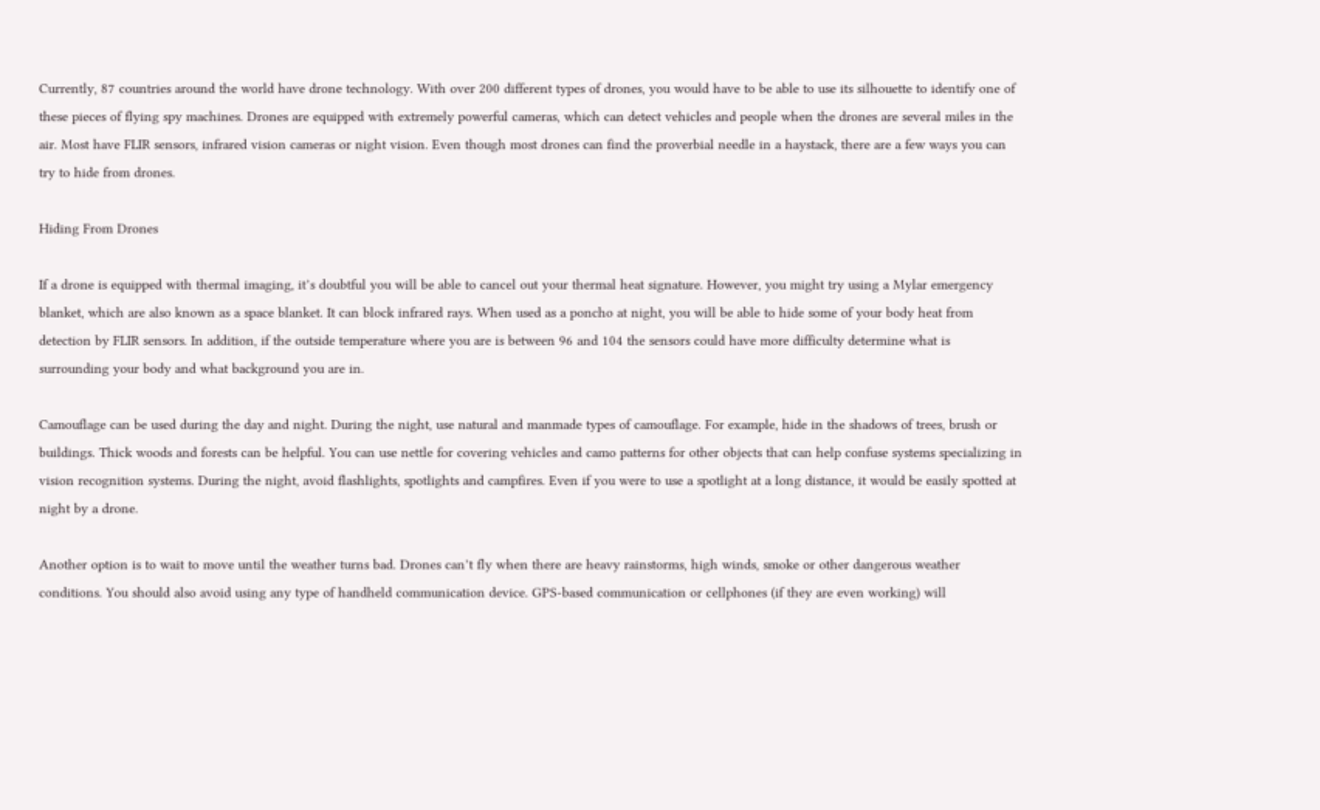Currently, 87 countries around the world have drone technology. With over 200 different types of drones, you would have to be able to use its silhouette to identify one of these pieces of flying spy machines. Drones are equipped with extremely powerful cameras, which can detect vehicles and people when the drones are several miles in the air. Most have FLIR sensors, infrared vision cameras or night vision. Even though most drones can find the proverbial needle in a haystack, there are a few ways you can try to hide from drones.

Hiding From Drones

If a drone is equipped with thermal imaging, it’s doubtful you will be able to cancel out your thermal heat signature. However, you might try using a Mylar emergency blanket, which are also known as a space blanket. It can block infrared rays. When used as a poncho at night, you will be able to hide some of your body heat from detection by FLIR sensors. In addition, if the outside temperature where you are is between 96 and 104 the sensors could have more difficulty determine what is surrounding your body and what background you are in.

Camouflage can be used during the day and night. During the night, use natural and manmade types of camouflage. For example, hide in the shadows of trees, brush or buildings. Thick woods and forests can be helpful. You can use nettle for covering vehicles and camo patterns for other objects that can help confuse systems specializing in vision recognition systems. During the night, avoid flashlights, spotlights and campfires. Even if you were to use a spotlight at a long distance, it would be easily spotted at night by a drone.

Another option is to wait to move until the weather turns bad. Drones can’t fly when there are heavy rainstorms, high winds, smoke or other dangerous weather conditions. You should also avoid using any type of handheld communication device. GPS-based communication or cellphones (if they are even working) will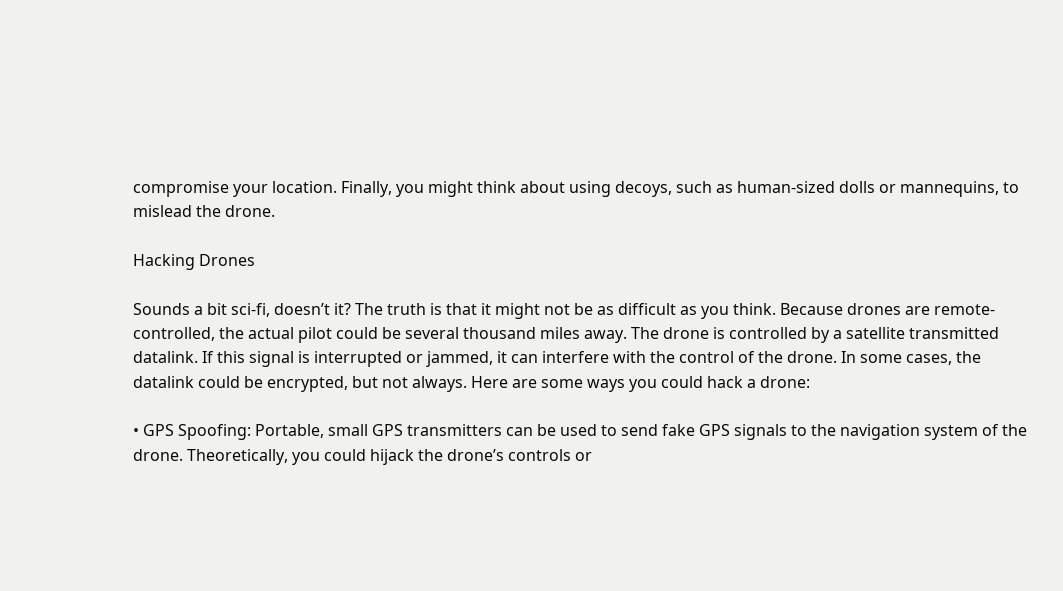compromise your location. Finally, you might think about using decoys, such as human-sized dolls or mannequins, to mislead the drone.

Hacking Drones

Sounds a bit sci-fi, doesn’t it? The truth is that it might not be as difficult as you think. Because drones are remote-controlled, the actual pilot could be several thousand miles away. The drone is controlled by a satellite transmitted datalink. If this signal is interrupted or jammed, it can interfere with the control of the drone. In some cases, the datalink could be encrypted, but not always. Here are some ways you could hack a drone:

• GPS Spoofing: Portable, small GPS transmitters can be used to send fake GPS signals to the navigation system of the drone. Theoretically, you could hijack the drone’s controls or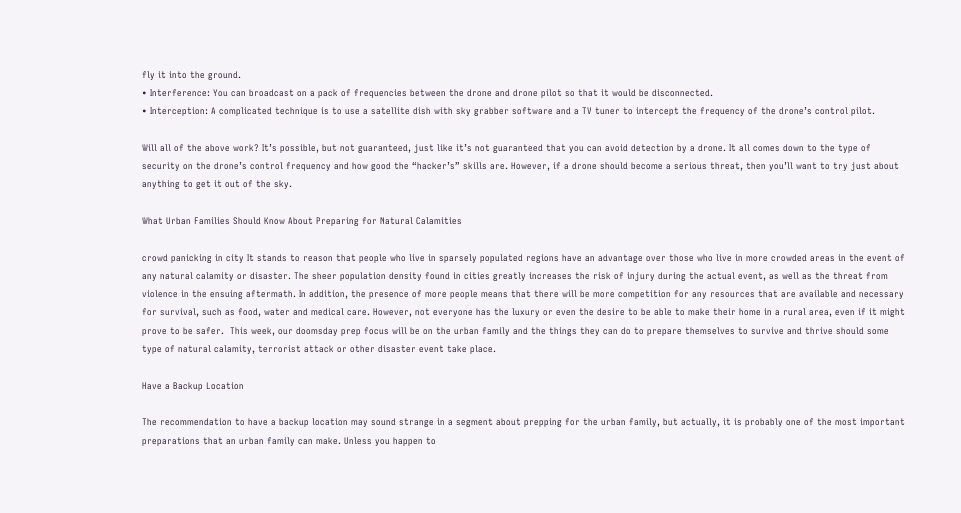fly it into the ground.
• Interference: You can broadcast on a pack of frequencies between the drone and drone pilot so that it would be disconnected.
• Interception: A complicated technique is to use a satellite dish with sky grabber software and a TV tuner to intercept the frequency of the drone’s control pilot.

Will all of the above work? It’s possible, but not guaranteed, just like it’s not guaranteed that you can avoid detection by a drone. It all comes down to the type of security on the drone’s control frequency and how good the “hacker’s” skills are. However, if a drone should become a serious threat, then you’ll want to try just about anything to get it out of the sky.

What Urban Families Should Know About Preparing for Natural Calamities

crowd panicking in city It stands to reason that people who live in sparsely populated regions have an advantage over those who live in more crowded areas in the event of any natural calamity or disaster. The sheer population density found in cities greatly increases the risk of injury during the actual event, as well as the threat from violence in the ensuing aftermath. In addition, the presence of more people means that there will be more competition for any resources that are available and necessary for survival, such as food, water and medical care. However, not everyone has the luxury or even the desire to be able to make their home in a rural area, even if it might prove to be safer.  This week, our doomsday prep focus will be on the urban family and the things they can do to prepare themselves to survive and thrive should some type of natural calamity, terrorist attack or other disaster event take place.

Have a Backup Location

The recommendation to have a backup location may sound strange in a segment about prepping for the urban family, but actually, it is probably one of the most important preparations that an urban family can make. Unless you happen to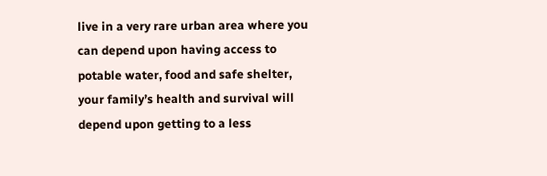live in a very rare urban area where you can depend upon having access to potable water, food and safe shelter, your family’s health and survival will depend upon getting to a less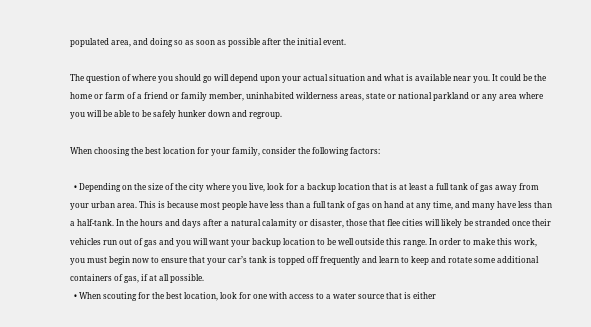populated area, and doing so as soon as possible after the initial event.

The question of where you should go will depend upon your actual situation and what is available near you. It could be the home or farm of a friend or family member, uninhabited wilderness areas, state or national parkland or any area where you will be able to be safely hunker down and regroup.

When choosing the best location for your family, consider the following factors:

  • Depending on the size of the city where you live, look for a backup location that is at least a full tank of gas away from your urban area. This is because most people have less than a full tank of gas on hand at any time, and many have less than a half-tank. In the hours and days after a natural calamity or disaster, those that flee cities will likely be stranded once their vehicles run out of gas and you will want your backup location to be well outside this range. In order to make this work, you must begin now to ensure that your car’s tank is topped off frequently and learn to keep and rotate some additional containers of gas, if at all possible.
  • When scouting for the best location, look for one with access to a water source that is either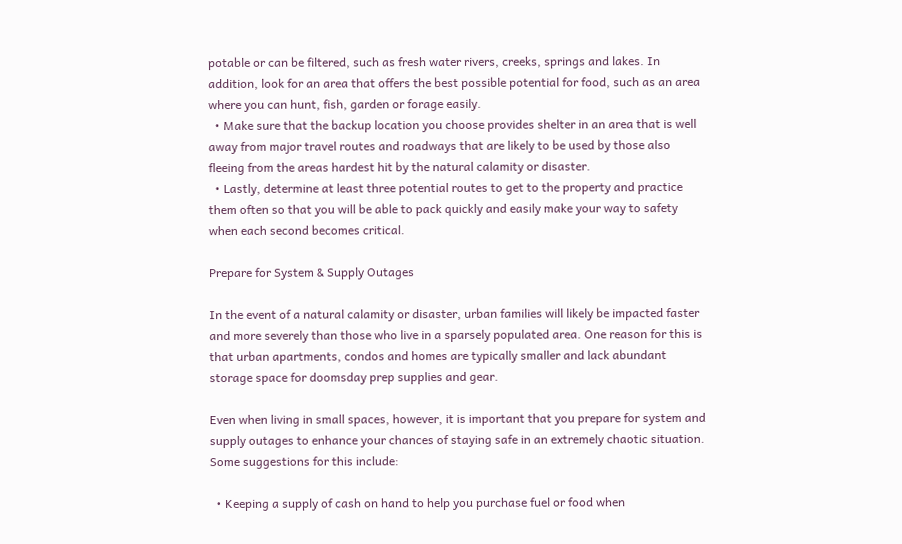potable or can be filtered, such as fresh water rivers, creeks, springs and lakes. In addition, look for an area that offers the best possible potential for food, such as an area where you can hunt, fish, garden or forage easily.
  • Make sure that the backup location you choose provides shelter in an area that is well away from major travel routes and roadways that are likely to be used by those also fleeing from the areas hardest hit by the natural calamity or disaster.
  • Lastly, determine at least three potential routes to get to the property and practice them often so that you will be able to pack quickly and easily make your way to safety when each second becomes critical.

Prepare for System & Supply Outages

In the event of a natural calamity or disaster, urban families will likely be impacted faster and more severely than those who live in a sparsely populated area. One reason for this is that urban apartments, condos and homes are typically smaller and lack abundant storage space for doomsday prep supplies and gear.

Even when living in small spaces, however, it is important that you prepare for system and supply outages to enhance your chances of staying safe in an extremely chaotic situation. Some suggestions for this include:

  • Keeping a supply of cash on hand to help you purchase fuel or food when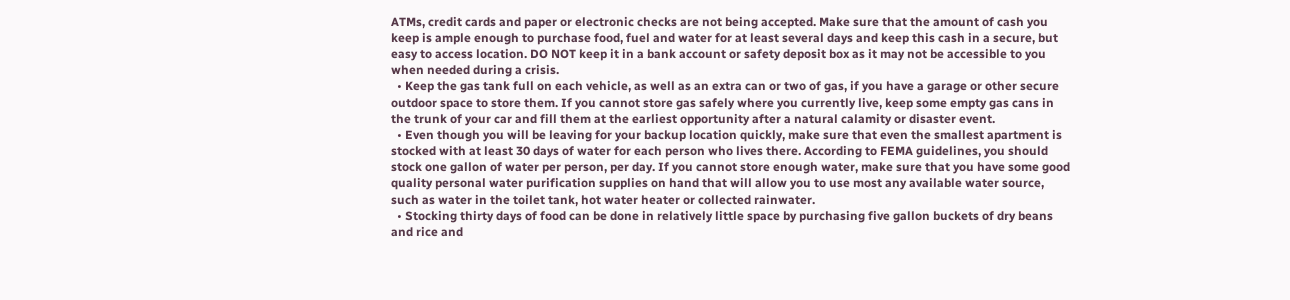ATMs, credit cards and paper or electronic checks are not being accepted. Make sure that the amount of cash you keep is ample enough to purchase food, fuel and water for at least several days and keep this cash in a secure, but easy to access location. DO NOT keep it in a bank account or safety deposit box as it may not be accessible to you when needed during a crisis.
  • Keep the gas tank full on each vehicle, as well as an extra can or two of gas, if you have a garage or other secure outdoor space to store them. If you cannot store gas safely where you currently live, keep some empty gas cans in the trunk of your car and fill them at the earliest opportunity after a natural calamity or disaster event.
  • Even though you will be leaving for your backup location quickly, make sure that even the smallest apartment is stocked with at least 30 days of water for each person who lives there. According to FEMA guidelines, you should stock one gallon of water per person, per day. If you cannot store enough water, make sure that you have some good quality personal water purification supplies on hand that will allow you to use most any available water source, such as water in the toilet tank, hot water heater or collected rainwater.
  • Stocking thirty days of food can be done in relatively little space by purchasing five gallon buckets of dry beans and rice and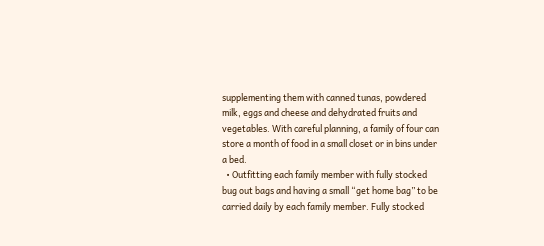supplementing them with canned tunas, powdered milk, eggs and cheese and dehydrated fruits and vegetables. With careful planning, a family of four can store a month of food in a small closet or in bins under a bed.
  • Outfitting each family member with fully stocked bug out bags and having a small “get home bag” to be carried daily by each family member. Fully stocked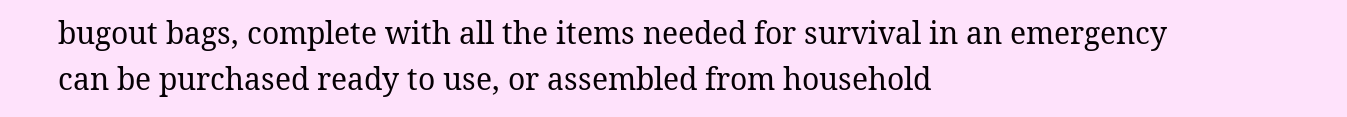bugout bags, complete with all the items needed for survival in an emergency can be purchased ready to use, or assembled from household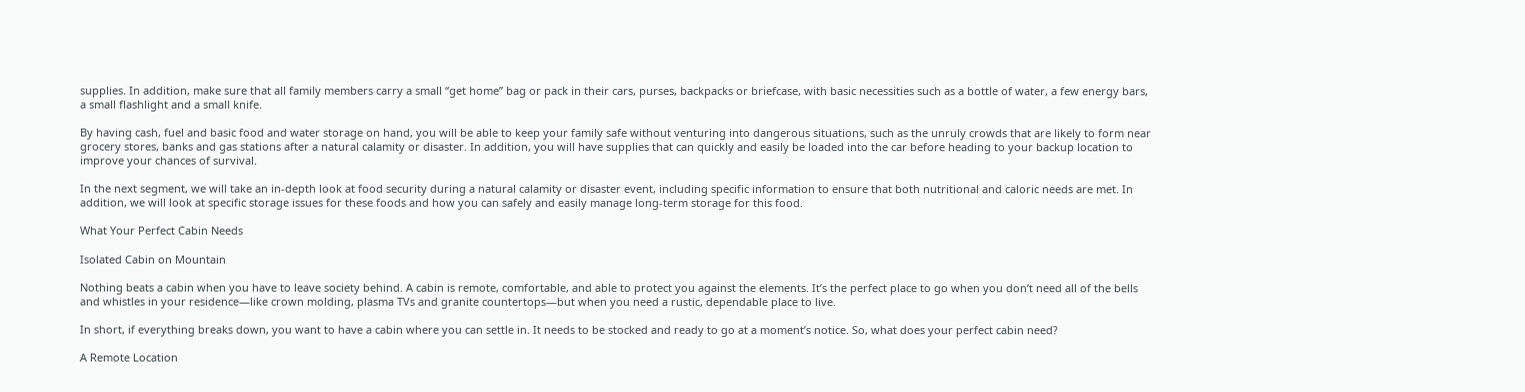supplies. In addition, make sure that all family members carry a small “get home” bag or pack in their cars, purses, backpacks or briefcase, with basic necessities such as a bottle of water, a few energy bars, a small flashlight and a small knife.

By having cash, fuel and basic food and water storage on hand, you will be able to keep your family safe without venturing into dangerous situations, such as the unruly crowds that are likely to form near grocery stores, banks and gas stations after a natural calamity or disaster. In addition, you will have supplies that can quickly and easily be loaded into the car before heading to your backup location to improve your chances of survival.

In the next segment, we will take an in-depth look at food security during a natural calamity or disaster event, including specific information to ensure that both nutritional and caloric needs are met. In addition, we will look at specific storage issues for these foods and how you can safely and easily manage long-term storage for this food.

What Your Perfect Cabin Needs

Isolated Cabin on Mountain

Nothing beats a cabin when you have to leave society behind. A cabin is remote, comfortable, and able to protect you against the elements. It’s the perfect place to go when you don’t need all of the bells and whistles in your residence—like crown molding, plasma TVs and granite countertops—but when you need a rustic, dependable place to live.

In short, if everything breaks down, you want to have a cabin where you can settle in. It needs to be stocked and ready to go at a moment’s notice. So, what does your perfect cabin need?

A Remote Location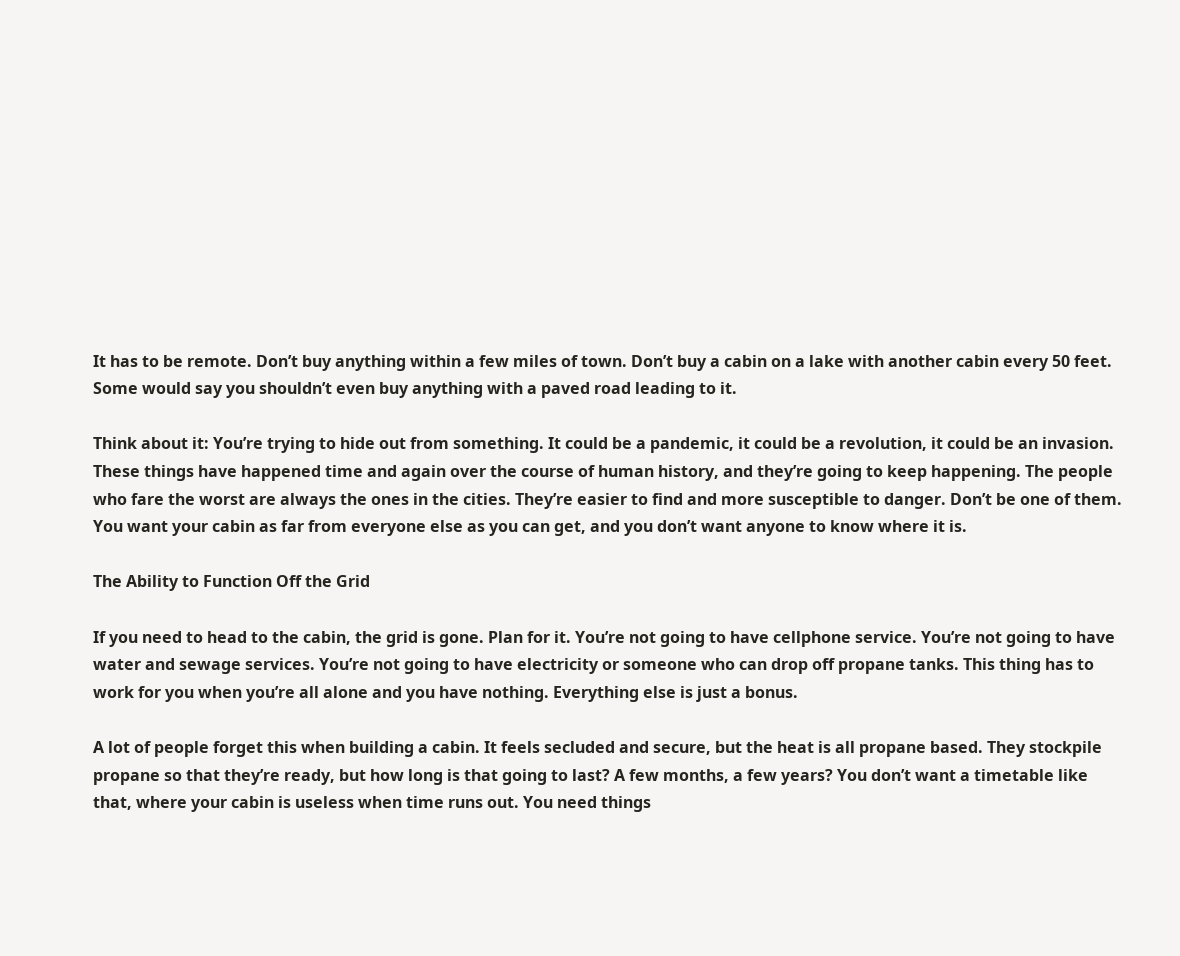It has to be remote. Don’t buy anything within a few miles of town. Don’t buy a cabin on a lake with another cabin every 50 feet. Some would say you shouldn’t even buy anything with a paved road leading to it.

Think about it: You’re trying to hide out from something. It could be a pandemic, it could be a revolution, it could be an invasion. These things have happened time and again over the course of human history, and they’re going to keep happening. The people who fare the worst are always the ones in the cities. They’re easier to find and more susceptible to danger. Don’t be one of them. You want your cabin as far from everyone else as you can get, and you don’t want anyone to know where it is.

The Ability to Function Off the Grid

If you need to head to the cabin, the grid is gone. Plan for it. You’re not going to have cellphone service. You’re not going to have water and sewage services. You’re not going to have electricity or someone who can drop off propane tanks. This thing has to work for you when you’re all alone and you have nothing. Everything else is just a bonus.

A lot of people forget this when building a cabin. It feels secluded and secure, but the heat is all propane based. They stockpile propane so that they’re ready, but how long is that going to last? A few months, a few years? You don’t want a timetable like that, where your cabin is useless when time runs out. You need things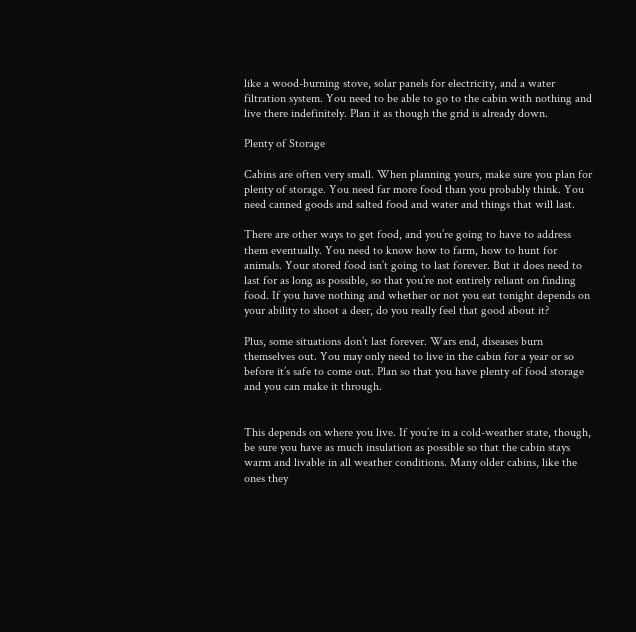like a wood-burning stove, solar panels for electricity, and a water filtration system. You need to be able to go to the cabin with nothing and live there indefinitely. Plan it as though the grid is already down.

Plenty of Storage

Cabins are often very small. When planning yours, make sure you plan for plenty of storage. You need far more food than you probably think. You need canned goods and salted food and water and things that will last.

There are other ways to get food, and you’re going to have to address them eventually. You need to know how to farm, how to hunt for animals. Your stored food isn’t going to last forever. But it does need to last for as long as possible, so that you’re not entirely reliant on finding food. If you have nothing and whether or not you eat tonight depends on your ability to shoot a deer, do you really feel that good about it?

Plus, some situations don’t last forever. Wars end, diseases burn themselves out. You may only need to live in the cabin for a year or so before it’s safe to come out. Plan so that you have plenty of food storage and you can make it through.


This depends on where you live. If you’re in a cold-weather state, though, be sure you have as much insulation as possible so that the cabin stays warm and livable in all weather conditions. Many older cabins, like the ones they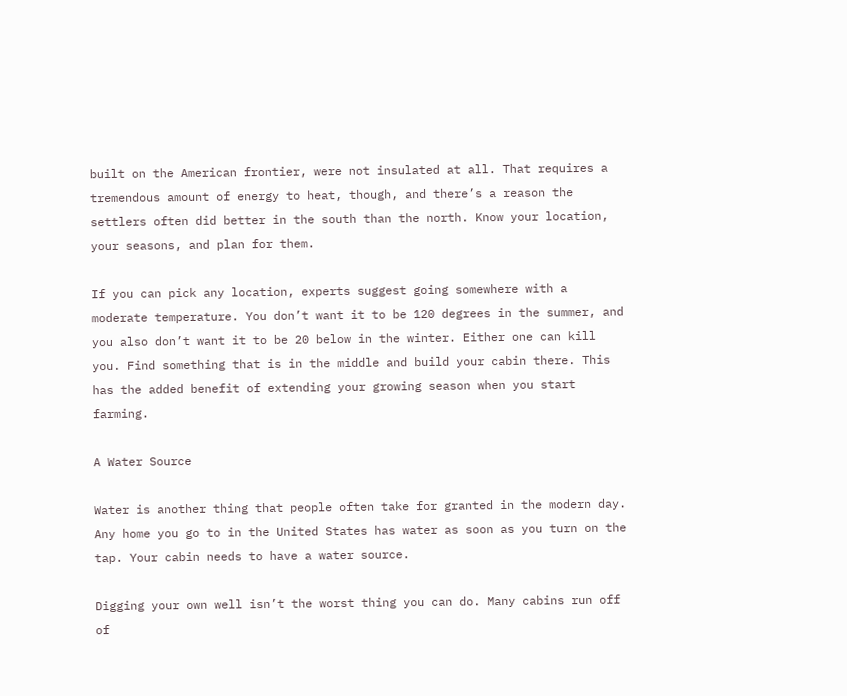built on the American frontier, were not insulated at all. That requires a tremendous amount of energy to heat, though, and there’s a reason the settlers often did better in the south than the north. Know your location, your seasons, and plan for them.

If you can pick any location, experts suggest going somewhere with a moderate temperature. You don’t want it to be 120 degrees in the summer, and you also don’t want it to be 20 below in the winter. Either one can kill you. Find something that is in the middle and build your cabin there. This has the added benefit of extending your growing season when you start farming.

A Water Source

Water is another thing that people often take for granted in the modern day. Any home you go to in the United States has water as soon as you turn on the tap. Your cabin needs to have a water source.

Digging your own well isn’t the worst thing you can do. Many cabins run off of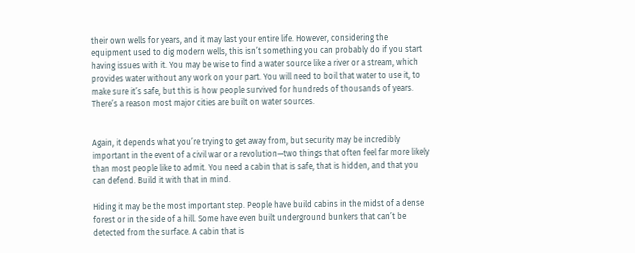their own wells for years, and it may last your entire life. However, considering the equipment used to dig modern wells, this isn’t something you can probably do if you start having issues with it. You may be wise to find a water source like a river or a stream, which provides water without any work on your part. You will need to boil that water to use it, to make sure it’s safe, but this is how people survived for hundreds of thousands of years. There’s a reason most major cities are built on water sources.


Again, it depends what you’re trying to get away from, but security may be incredibly important in the event of a civil war or a revolution—two things that often feel far more likely than most people like to admit. You need a cabin that is safe, that is hidden, and that you can defend. Build it with that in mind.

Hiding it may be the most important step. People have build cabins in the midst of a dense forest or in the side of a hill. Some have even built underground bunkers that can’t be detected from the surface. A cabin that is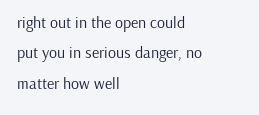right out in the open could put you in serious danger, no matter how well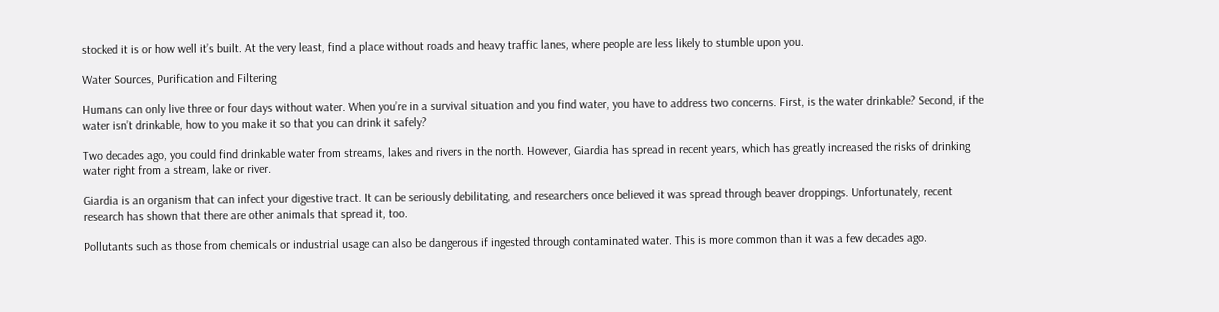stocked it is or how well it’s built. At the very least, find a place without roads and heavy traffic lanes, where people are less likely to stumble upon you.

Water Sources, Purification and Filtering

Humans can only live three or four days without water. When you’re in a survival situation and you find water, you have to address two concerns. First, is the water drinkable? Second, if the water isn’t drinkable, how to you make it so that you can drink it safely?

Two decades ago, you could find drinkable water from streams, lakes and rivers in the north. However, Giardia has spread in recent years, which has greatly increased the risks of drinking water right from a stream, lake or river.

Giardia is an organism that can infect your digestive tract. It can be seriously debilitating, and researchers once believed it was spread through beaver droppings. Unfortunately, recent research has shown that there are other animals that spread it, too.

Pollutants such as those from chemicals or industrial usage can also be dangerous if ingested through contaminated water. This is more common than it was a few decades ago.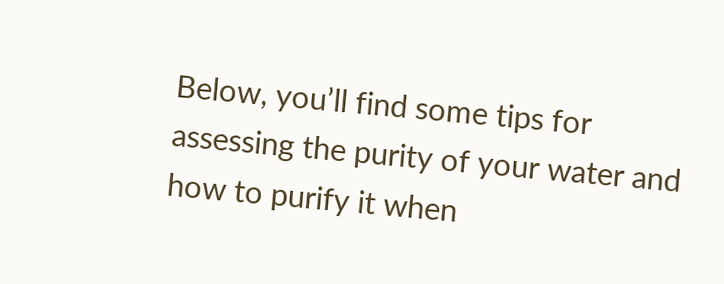Below, you’ll find some tips for assessing the purity of your water and how to purify it when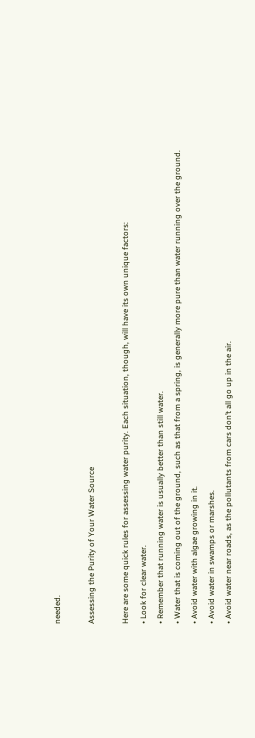needed.

Assessing the Purity of Your Water Source

Here are some quick rules for assessing water purity. Each situation, though, will have its own unique factors:
• Look for clear water.
• Remember that running water is usually better than still water.
• Water that is coming out of the ground, such as that from a spring, is generally more pure than water running over the ground.
• Avoid water with algae growing in it.
• Avoid water in swamps or marshes.
• Avoid water near roads, as the pollutants from cars don’t all go up in the air.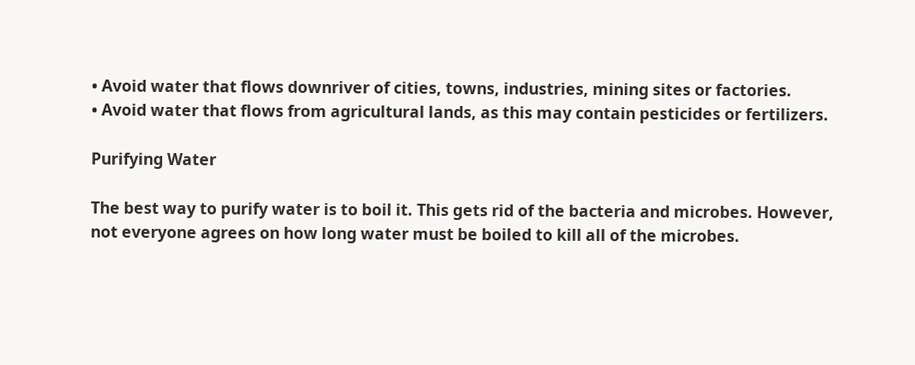• Avoid water that flows downriver of cities, towns, industries, mining sites or factories.
• Avoid water that flows from agricultural lands, as this may contain pesticides or fertilizers.

Purifying Water

The best way to purify water is to boil it. This gets rid of the bacteria and microbes. However, not everyone agrees on how long water must be boiled to kill all of the microbes.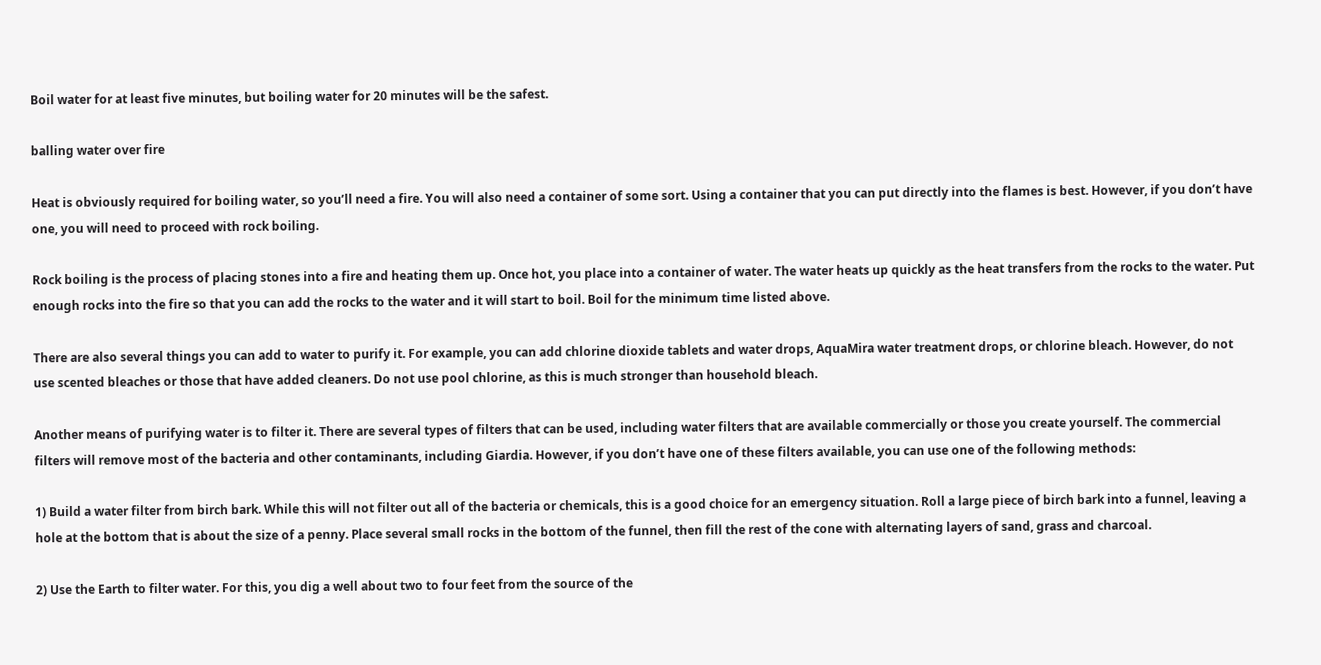Boil water for at least five minutes, but boiling water for 20 minutes will be the safest.

balling water over fire

Heat is obviously required for boiling water, so you’ll need a fire. You will also need a container of some sort. Using a container that you can put directly into the flames is best. However, if you don’t have one, you will need to proceed with rock boiling.

Rock boiling is the process of placing stones into a fire and heating them up. Once hot, you place into a container of water. The water heats up quickly as the heat transfers from the rocks to the water. Put enough rocks into the fire so that you can add the rocks to the water and it will start to boil. Boil for the minimum time listed above.

There are also several things you can add to water to purify it. For example, you can add chlorine dioxide tablets and water drops, AquaMira water treatment drops, or chlorine bleach. However, do not use scented bleaches or those that have added cleaners. Do not use pool chlorine, as this is much stronger than household bleach.

Another means of purifying water is to filter it. There are several types of filters that can be used, including water filters that are available commercially or those you create yourself. The commercial filters will remove most of the bacteria and other contaminants, including Giardia. However, if you don’t have one of these filters available, you can use one of the following methods:

1) Build a water filter from birch bark. While this will not filter out all of the bacteria or chemicals, this is a good choice for an emergency situation. Roll a large piece of birch bark into a funnel, leaving a hole at the bottom that is about the size of a penny. Place several small rocks in the bottom of the funnel, then fill the rest of the cone with alternating layers of sand, grass and charcoal.

2) Use the Earth to filter water. For this, you dig a well about two to four feet from the source of the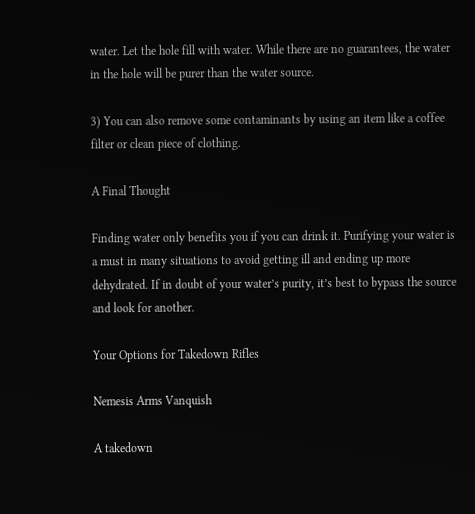water. Let the hole fill with water. While there are no guarantees, the water in the hole will be purer than the water source.

3) You can also remove some contaminants by using an item like a coffee filter or clean piece of clothing.

A Final Thought

Finding water only benefits you if you can drink it. Purifying your water is a must in many situations to avoid getting ill and ending up more dehydrated. If in doubt of your water’s purity, it’s best to bypass the source and look for another.

Your Options for Takedown Rifles

Nemesis Arms Vanquish

A takedown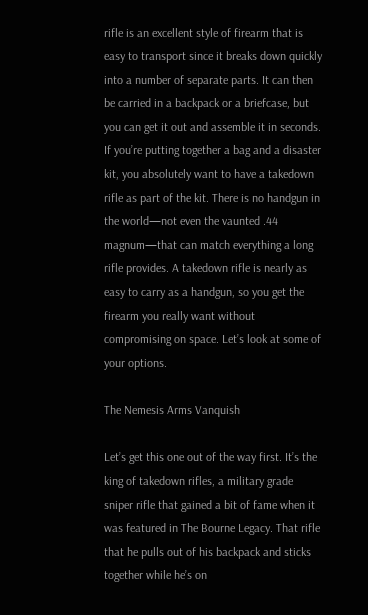rifle is an excellent style of firearm that is easy to transport since it breaks down quickly into a number of separate parts. It can then be carried in a backpack or a briefcase, but you can get it out and assemble it in seconds. If you’re putting together a bag and a disaster kit, you absolutely want to have a takedown rifle as part of the kit. There is no handgun in the world—not even the vaunted .44 magnum—that can match everything a long rifle provides. A takedown rifle is nearly as easy to carry as a handgun, so you get the firearm you really want without compromising on space. Let’s look at some of your options.

The Nemesis Arms Vanquish

Let’s get this one out of the way first. It’s the king of takedown rifles, a military grade sniper rifle that gained a bit of fame when it was featured in The Bourne Legacy. That rifle that he pulls out of his backpack and sticks together while he’s on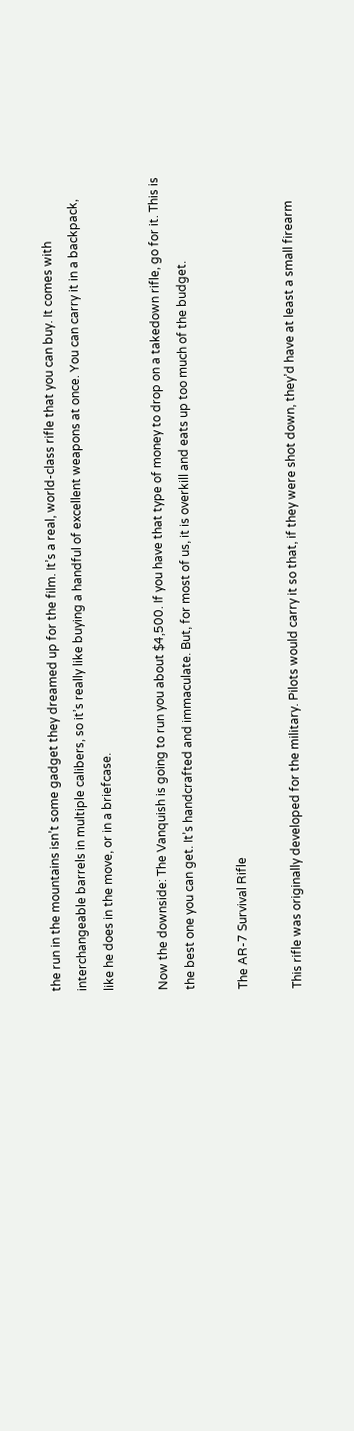the run in the mountains isn’t some gadget they dreamed up for the film. It’s a real, world-class rifle that you can buy. It comes with interchangeable barrels in multiple calibers, so it’s really like buying a handful of excellent weapons at once. You can carry it in a backpack, like he does in the move, or in a briefcase.

Now the downside: The Vanquish is going to run you about $4,500. If you have that type of money to drop on a takedown rifle, go for it. This is the best one you can get. It’s handcrafted and immaculate. But, for most of us, it is overkill and eats up too much of the budget.

The AR-7 Survival Rifle

This rifle was originally developed for the military. Pilots would carry it so that, if they were shot down, they’d have at least a small firearm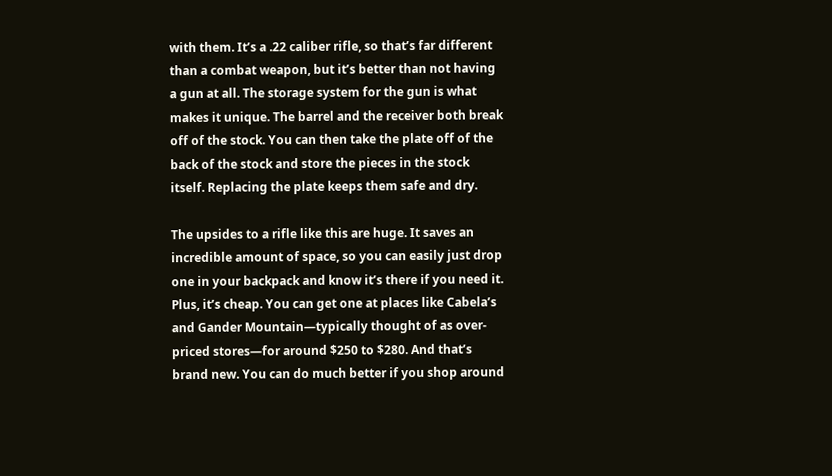with them. It’s a .22 caliber rifle, so that’s far different than a combat weapon, but it’s better than not having a gun at all. The storage system for the gun is what makes it unique. The barrel and the receiver both break off of the stock. You can then take the plate off of the back of the stock and store the pieces in the stock itself. Replacing the plate keeps them safe and dry.

The upsides to a rifle like this are huge. It saves an incredible amount of space, so you can easily just drop one in your backpack and know it’s there if you need it. Plus, it’s cheap. You can get one at places like Cabela’s and Gander Mountain—typically thought of as over-priced stores—for around $250 to $280. And that’s brand new. You can do much better if you shop around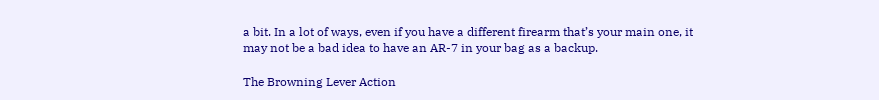a bit. In a lot of ways, even if you have a different firearm that’s your main one, it may not be a bad idea to have an AR-7 in your bag as a backup.

The Browning Lever Action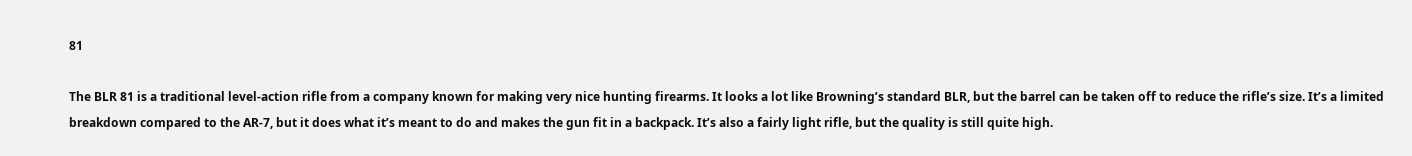81

The BLR 81 is a traditional level-action rifle from a company known for making very nice hunting firearms. It looks a lot like Browning’s standard BLR, but the barrel can be taken off to reduce the rifle’s size. It’s a limited breakdown compared to the AR-7, but it does what it’s meant to do and makes the gun fit in a backpack. It’s also a fairly light rifle, but the quality is still quite high.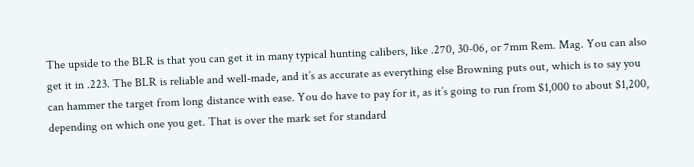The upside to the BLR is that you can get it in many typical hunting calibers, like .270, 30-06, or 7mm Rem. Mag. You can also get it in .223. The BLR is reliable and well-made, and it’s as accurate as everything else Browning puts out, which is to say you can hammer the target from long distance with ease. You do have to pay for it, as it’s going to run from $1,000 to about $1,200, depending on which one you get. That is over the mark set for standard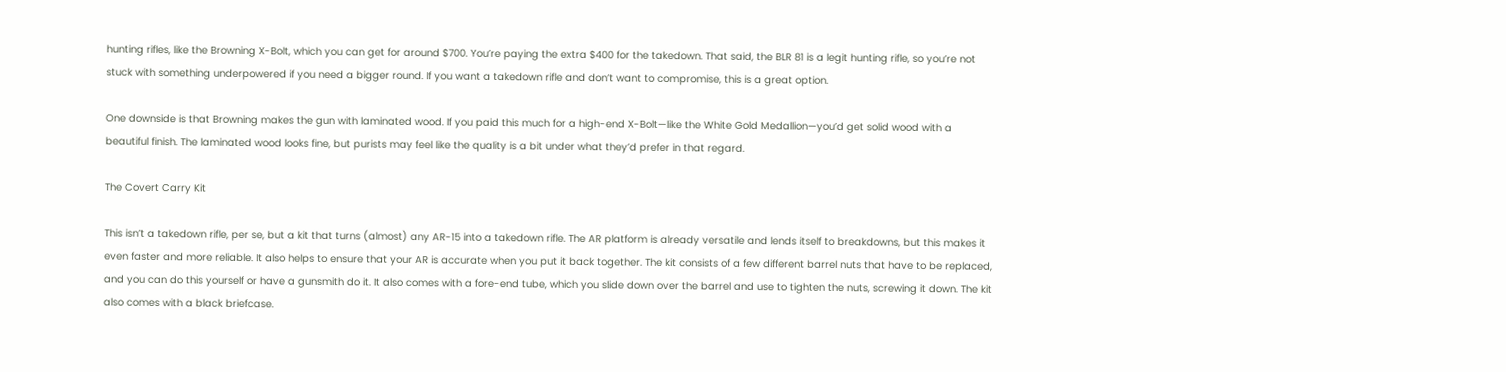hunting rifles, like the Browning X-Bolt, which you can get for around $700. You’re paying the extra $400 for the takedown. That said, the BLR 81 is a legit hunting rifle, so you’re not stuck with something underpowered if you need a bigger round. If you want a takedown rifle and don’t want to compromise, this is a great option.

One downside is that Browning makes the gun with laminated wood. If you paid this much for a high-end X-Bolt—like the White Gold Medallion—you’d get solid wood with a beautiful finish. The laminated wood looks fine, but purists may feel like the quality is a bit under what they’d prefer in that regard.

The Covert Carry Kit

This isn’t a takedown rifle, per se, but a kit that turns (almost) any AR-15 into a takedown rifle. The AR platform is already versatile and lends itself to breakdowns, but this makes it even faster and more reliable. It also helps to ensure that your AR is accurate when you put it back together. The kit consists of a few different barrel nuts that have to be replaced, and you can do this yourself or have a gunsmith do it. It also comes with a fore-end tube, which you slide down over the barrel and use to tighten the nuts, screwing it down. The kit also comes with a black briefcase.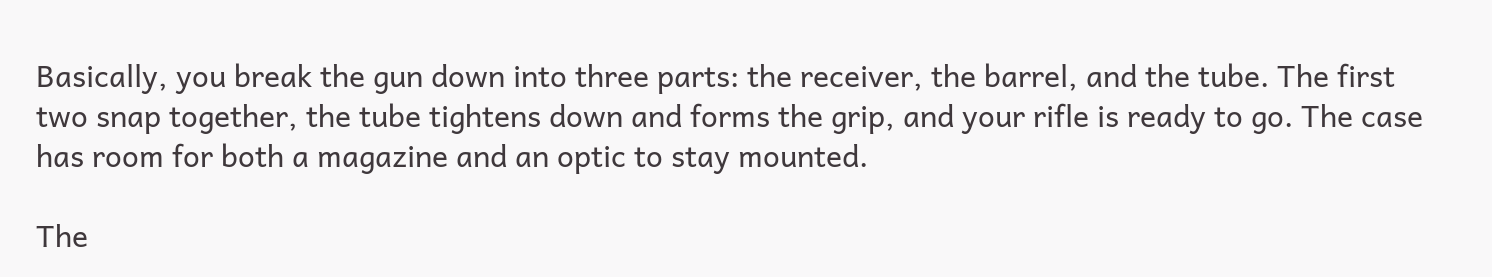Basically, you break the gun down into three parts: the receiver, the barrel, and the tube. The first two snap together, the tube tightens down and forms the grip, and your rifle is ready to go. The case has room for both a magazine and an optic to stay mounted.

The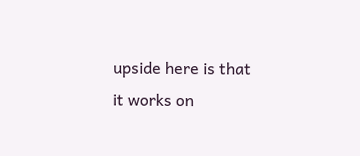upside here is that it works on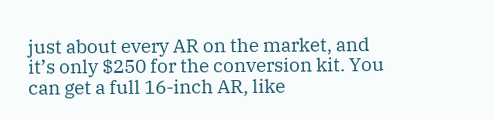just about every AR on the market, and it’s only $250 for the conversion kit. You can get a full 16-inch AR, like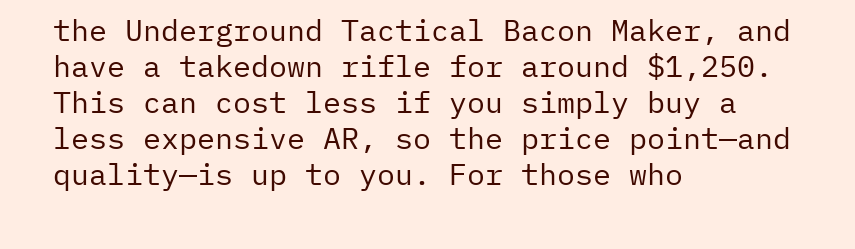the Underground Tactical Bacon Maker, and have a takedown rifle for around $1,250. This can cost less if you simply buy a less expensive AR, so the price point—and quality—is up to you. For those who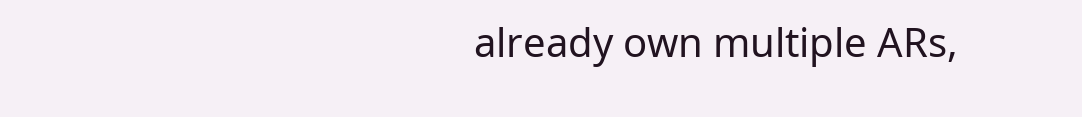already own multiple ARs,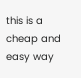this is a cheap and easy way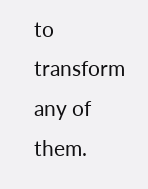to transform any of them.